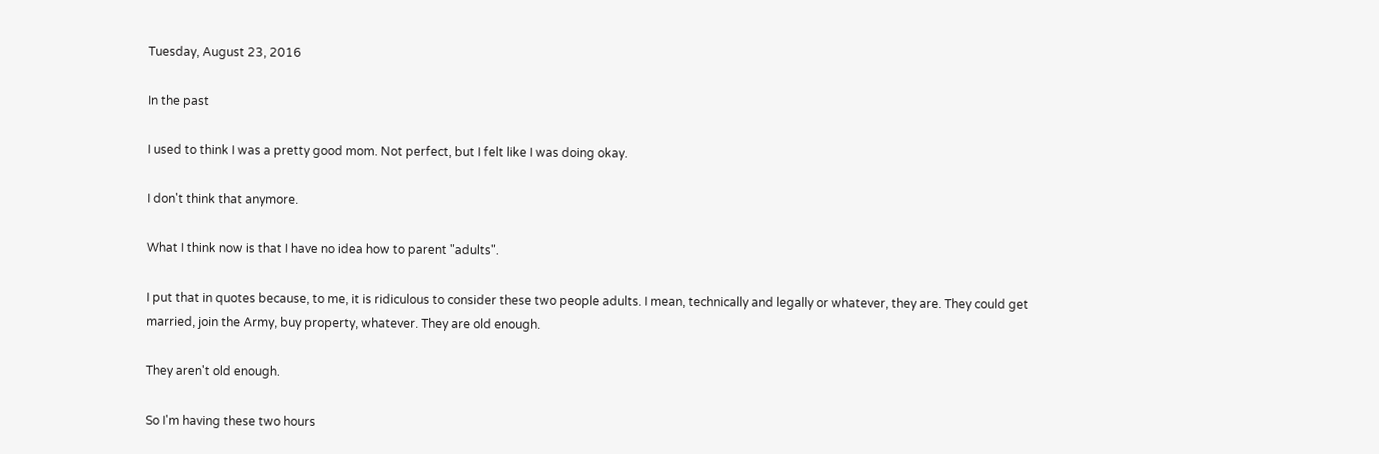Tuesday, August 23, 2016

In the past

I used to think I was a pretty good mom. Not perfect, but I felt like I was doing okay.

I don't think that anymore.

What I think now is that I have no idea how to parent "adults".

I put that in quotes because, to me, it is ridiculous to consider these two people adults. I mean, technically and legally or whatever, they are. They could get married, join the Army, buy property, whatever. They are old enough.

They aren't old enough.

So I'm having these two hours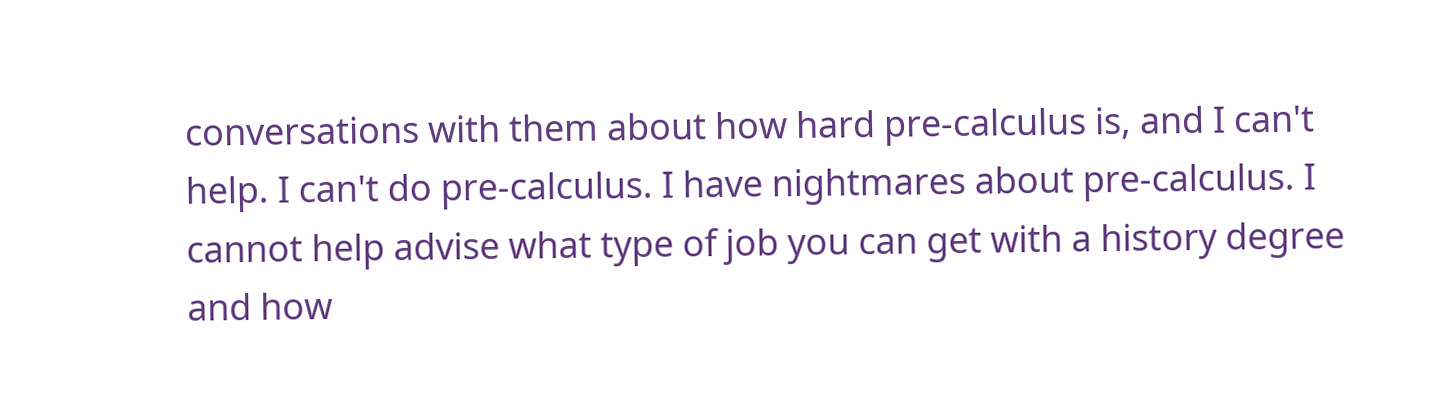conversations with them about how hard pre-calculus is, and I can't help. I can't do pre-calculus. I have nightmares about pre-calculus. I cannot help advise what type of job you can get with a history degree and how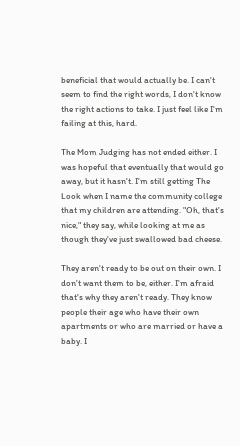beneficial that would actually be. I can't seem to find the right words, I don't know the right actions to take. I just feel like I'm failing at this, hard.

The Mom Judging has not ended either. I was hopeful that eventually that would go away, but it hasn't. I'm still getting The Look when I name the community college that my children are attending. "Oh, that's nice," they say, while looking at me as though they've just swallowed bad cheese.

They aren't ready to be out on their own. I don't want them to be, either. I'm afraid that's why they aren't ready. They know people their age who have their own apartments or who are married or have a baby. I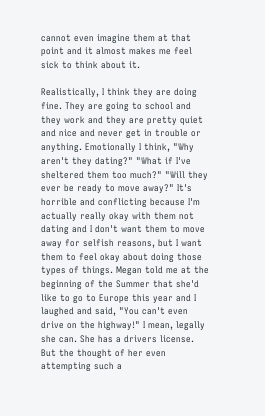cannot even imagine them at that point and it almost makes me feel sick to think about it.

Realistically, I think they are doing fine. They are going to school and they work and they are pretty quiet and nice and never get in trouble or anything. Emotionally I think, "Why aren't they dating?" "What if I've sheltered them too much?" "Will they ever be ready to move away?" It's horrible and conflicting because I'm actually really okay with them not dating and I don't want them to move away for selfish reasons, but I want them to feel okay about doing those types of things. Megan told me at the beginning of the Summer that she'd like to go to Europe this year and I laughed and said, "You can't even drive on the highway!" I mean, legally she can. She has a drivers license. But the thought of her even attempting such a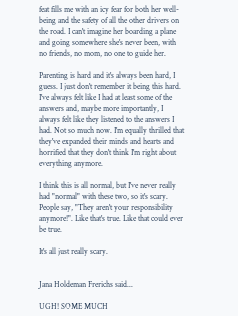feat fills me with an icy fear for both her well-being and the safety of all the other drivers on the road. I can't imagine her boarding a plane and going somewhere she's never been, with no friends, no mom, no one to guide her.

Parenting is hard and it's always been hard, I guess. I just don't remember it being this hard. I've always felt like I had at least some of the answers and, maybe more importantly, I always felt like they listened to the answers I had. Not so much now. I'm equally thrilled that they've expanded their minds and hearts and horrified that they don't think I'm right about everything anymore.

I think this is all normal, but I've never really had "normal" with these two, so it's scary. People say, "They aren't your responsibility anymore!". Like that's true. Like that could ever be true.

It's all just really scary.


Jana Holdeman Frerichs said...

UGH! SOME MUCH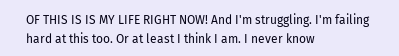OF THIS IS IS MY LIFE RIGHT NOW! And I'm struggling. I'm failing hard at this too. Or at least I think I am. I never know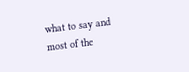what to say and most of the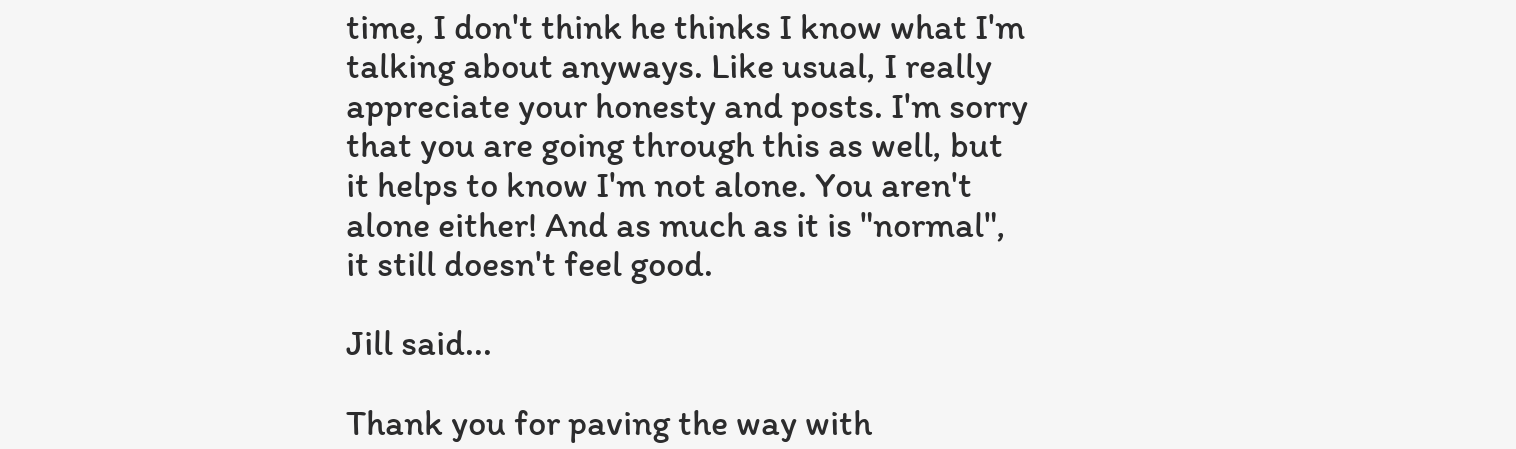time, I don't think he thinks I know what I'm talking about anyways. Like usual, I really appreciate your honesty and posts. I'm sorry that you are going through this as well, but it helps to know I'm not alone. You aren't alone either! And as much as it is "normal", it still doesn't feel good.

Jill said...

Thank you for paving the way with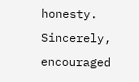honesty. Sincerely, encouraged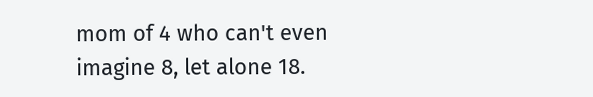mom of 4 who can't even imagine 8, let alone 18.